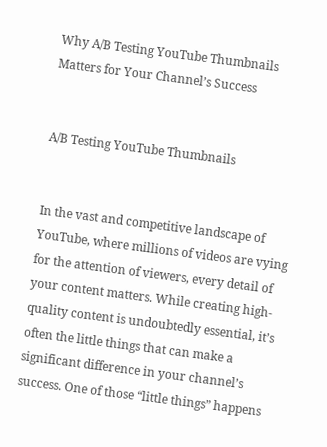Why A/B Testing YouTube Thumbnails Matters for Your Channel’s Success


A/B Testing YouTube Thumbnails


In the vast and competitive landscape of YouTube, where millions of videos are vying for the attention of viewers, every detail of your content matters. While creating high-quality content is undoubtedly essential, it’s often the little things that can make a significant difference in your channel’s success. One of those “little things” happens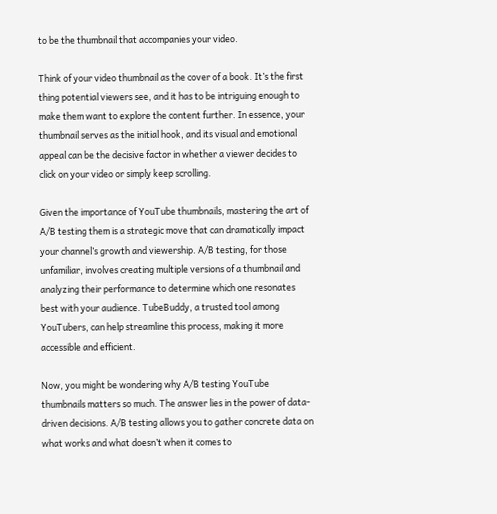to be the thumbnail that accompanies your video.

Think of your video thumbnail as the cover of a book. It’s the first thing potential viewers see, and it has to be intriguing enough to make them want to explore the content further. In essence, your thumbnail serves as the initial hook, and its visual and emotional appeal can be the decisive factor in whether a viewer decides to click on your video or simply keep scrolling.

Given the importance of YouTube thumbnails, mastering the art of A/B testing them is a strategic move that can dramatically impact your channel’s growth and viewership. A/B testing, for those unfamiliar, involves creating multiple versions of a thumbnail and analyzing their performance to determine which one resonates best with your audience. TubeBuddy, a trusted tool among YouTubers, can help streamline this process, making it more accessible and efficient.

Now, you might be wondering why A/B testing YouTube thumbnails matters so much. The answer lies in the power of data-driven decisions. A/B testing allows you to gather concrete data on what works and what doesn’t when it comes to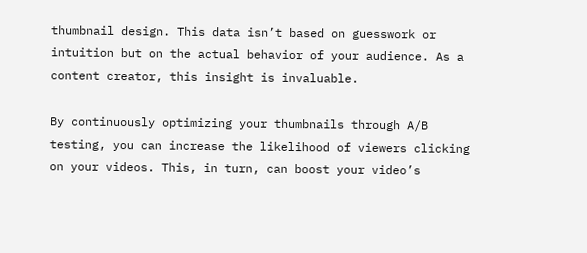thumbnail design. This data isn’t based on guesswork or intuition but on the actual behavior of your audience. As a content creator, this insight is invaluable.

By continuously optimizing your thumbnails through A/B testing, you can increase the likelihood of viewers clicking on your videos. This, in turn, can boost your video’s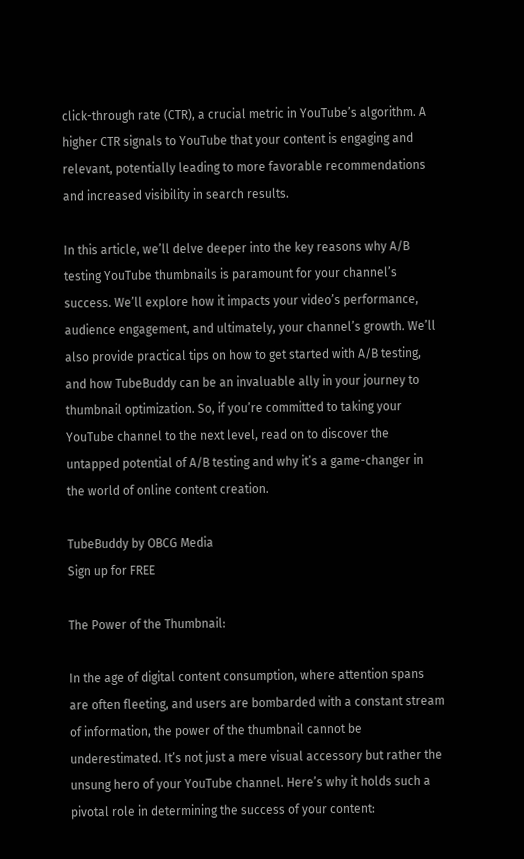click-through rate (CTR), a crucial metric in YouTube’s algorithm. A higher CTR signals to YouTube that your content is engaging and relevant, potentially leading to more favorable recommendations and increased visibility in search results.

In this article, we’ll delve deeper into the key reasons why A/B testing YouTube thumbnails is paramount for your channel’s success. We’ll explore how it impacts your video’s performance, audience engagement, and ultimately, your channel’s growth. We’ll also provide practical tips on how to get started with A/B testing, and how TubeBuddy can be an invaluable ally in your journey to thumbnail optimization. So, if you’re committed to taking your YouTube channel to the next level, read on to discover the untapped potential of A/B testing and why it’s a game-changer in the world of online content creation.

TubeBuddy by OBCG Media
Sign up for FREE

The Power of the Thumbnail:

In the age of digital content consumption, where attention spans are often fleeting, and users are bombarded with a constant stream of information, the power of the thumbnail cannot be underestimated. It’s not just a mere visual accessory but rather the unsung hero of your YouTube channel. Here’s why it holds such a pivotal role in determining the success of your content: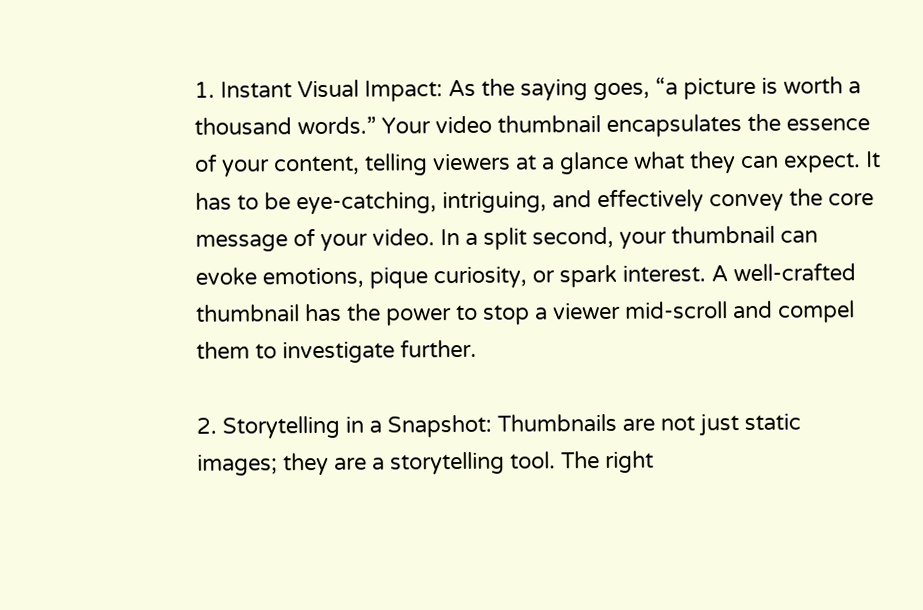1. Instant Visual Impact: As the saying goes, “a picture is worth a thousand words.” Your video thumbnail encapsulates the essence of your content, telling viewers at a glance what they can expect. It has to be eye-catching, intriguing, and effectively convey the core message of your video. In a split second, your thumbnail can evoke emotions, pique curiosity, or spark interest. A well-crafted thumbnail has the power to stop a viewer mid-scroll and compel them to investigate further.

2. Storytelling in a Snapshot: Thumbnails are not just static images; they are a storytelling tool. The right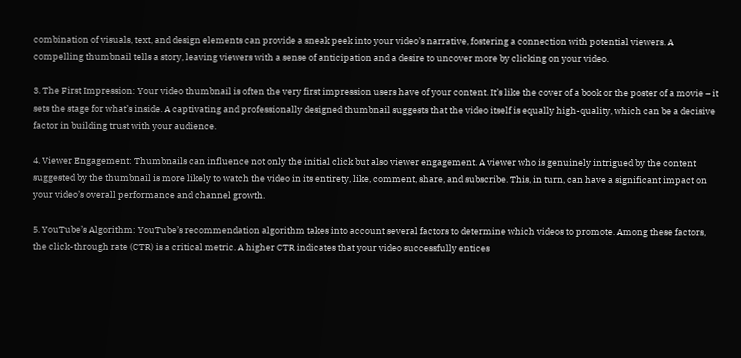combination of visuals, text, and design elements can provide a sneak peek into your video’s narrative, fostering a connection with potential viewers. A compelling thumbnail tells a story, leaving viewers with a sense of anticipation and a desire to uncover more by clicking on your video.

3. The First Impression: Your video thumbnail is often the very first impression users have of your content. It’s like the cover of a book or the poster of a movie – it sets the stage for what’s inside. A captivating and professionally designed thumbnail suggests that the video itself is equally high-quality, which can be a decisive factor in building trust with your audience.

4. Viewer Engagement: Thumbnails can influence not only the initial click but also viewer engagement. A viewer who is genuinely intrigued by the content suggested by the thumbnail is more likely to watch the video in its entirety, like, comment, share, and subscribe. This, in turn, can have a significant impact on your video’s overall performance and channel growth.

5. YouTube’s Algorithm: YouTube’s recommendation algorithm takes into account several factors to determine which videos to promote. Among these factors, the click-through rate (CTR) is a critical metric. A higher CTR indicates that your video successfully entices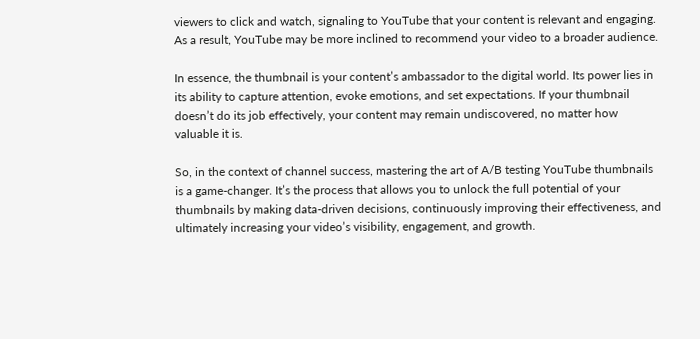viewers to click and watch, signaling to YouTube that your content is relevant and engaging. As a result, YouTube may be more inclined to recommend your video to a broader audience.

In essence, the thumbnail is your content’s ambassador to the digital world. Its power lies in its ability to capture attention, evoke emotions, and set expectations. If your thumbnail doesn’t do its job effectively, your content may remain undiscovered, no matter how valuable it is.

So, in the context of channel success, mastering the art of A/B testing YouTube thumbnails is a game-changer. It’s the process that allows you to unlock the full potential of your thumbnails by making data-driven decisions, continuously improving their effectiveness, and ultimately increasing your video’s visibility, engagement, and growth.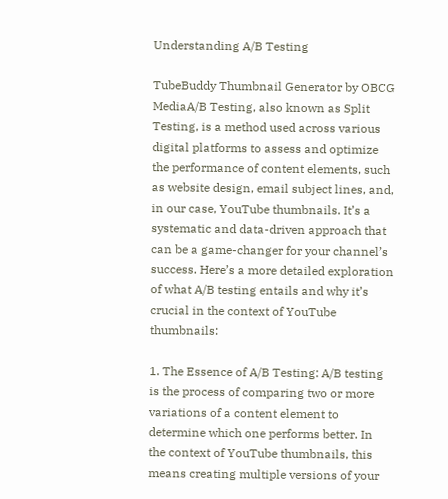Understanding A/B Testing

TubeBuddy Thumbnail Generator by OBCG MediaA/B Testing, also known as Split Testing, is a method used across various digital platforms to assess and optimize the performance of content elements, such as website design, email subject lines, and, in our case, YouTube thumbnails. It’s a systematic and data-driven approach that can be a game-changer for your channel’s success. Here’s a more detailed exploration of what A/B testing entails and why it’s crucial in the context of YouTube thumbnails:

1. The Essence of A/B Testing: A/B testing is the process of comparing two or more variations of a content element to determine which one performs better. In the context of YouTube thumbnails, this means creating multiple versions of your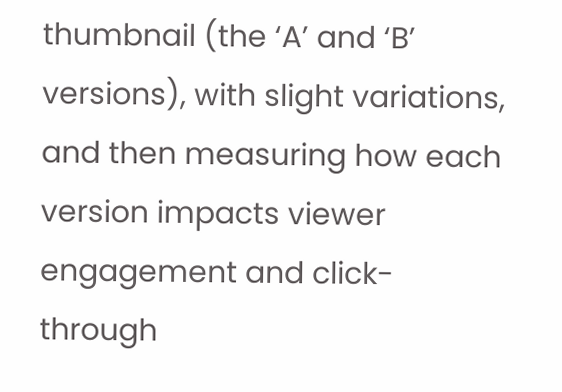thumbnail (the ‘A’ and ‘B’ versions), with slight variations, and then measuring how each version impacts viewer engagement and click-through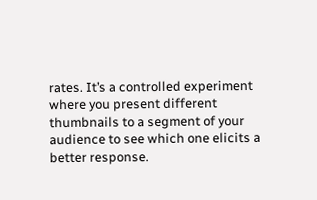rates. It’s a controlled experiment where you present different thumbnails to a segment of your audience to see which one elicits a better response.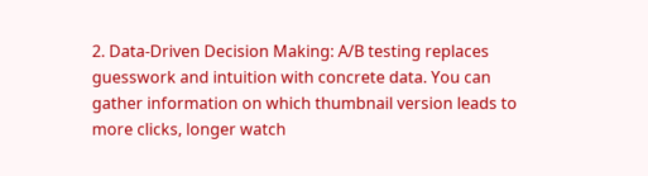2. Data-Driven Decision Making: A/B testing replaces guesswork and intuition with concrete data. You can gather information on which thumbnail version leads to more clicks, longer watch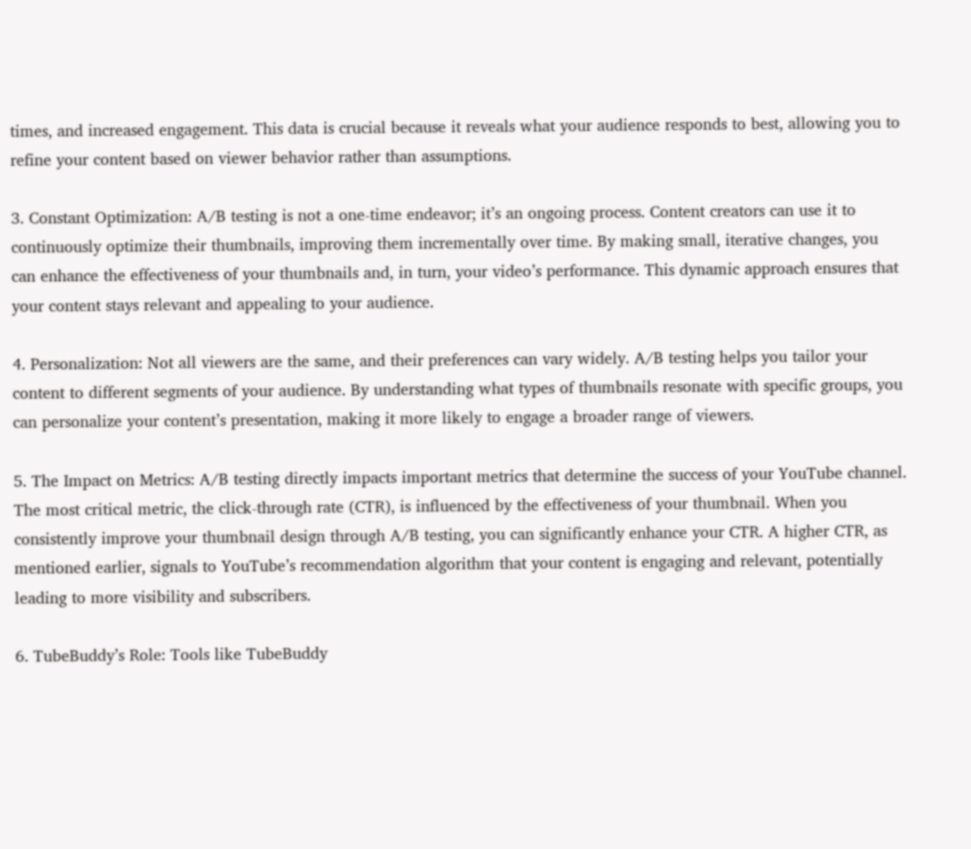times, and increased engagement. This data is crucial because it reveals what your audience responds to best, allowing you to refine your content based on viewer behavior rather than assumptions.

3. Constant Optimization: A/B testing is not a one-time endeavor; it’s an ongoing process. Content creators can use it to continuously optimize their thumbnails, improving them incrementally over time. By making small, iterative changes, you can enhance the effectiveness of your thumbnails and, in turn, your video’s performance. This dynamic approach ensures that your content stays relevant and appealing to your audience.

4. Personalization: Not all viewers are the same, and their preferences can vary widely. A/B testing helps you tailor your content to different segments of your audience. By understanding what types of thumbnails resonate with specific groups, you can personalize your content’s presentation, making it more likely to engage a broader range of viewers.

5. The Impact on Metrics: A/B testing directly impacts important metrics that determine the success of your YouTube channel. The most critical metric, the click-through rate (CTR), is influenced by the effectiveness of your thumbnail. When you consistently improve your thumbnail design through A/B testing, you can significantly enhance your CTR. A higher CTR, as mentioned earlier, signals to YouTube’s recommendation algorithm that your content is engaging and relevant, potentially leading to more visibility and subscribers.

6. TubeBuddy’s Role: Tools like TubeBuddy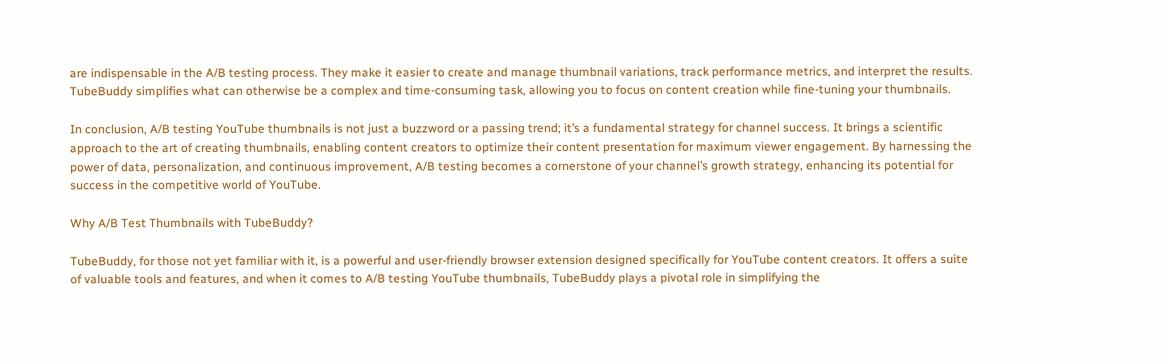are indispensable in the A/B testing process. They make it easier to create and manage thumbnail variations, track performance metrics, and interpret the results. TubeBuddy simplifies what can otherwise be a complex and time-consuming task, allowing you to focus on content creation while fine-tuning your thumbnails.

In conclusion, A/B testing YouTube thumbnails is not just a buzzword or a passing trend; it’s a fundamental strategy for channel success. It brings a scientific approach to the art of creating thumbnails, enabling content creators to optimize their content presentation for maximum viewer engagement. By harnessing the power of data, personalization, and continuous improvement, A/B testing becomes a cornerstone of your channel’s growth strategy, enhancing its potential for success in the competitive world of YouTube.

Why A/B Test Thumbnails with TubeBuddy?

TubeBuddy, for those not yet familiar with it, is a powerful and user-friendly browser extension designed specifically for YouTube content creators. It offers a suite of valuable tools and features, and when it comes to A/B testing YouTube thumbnails, TubeBuddy plays a pivotal role in simplifying the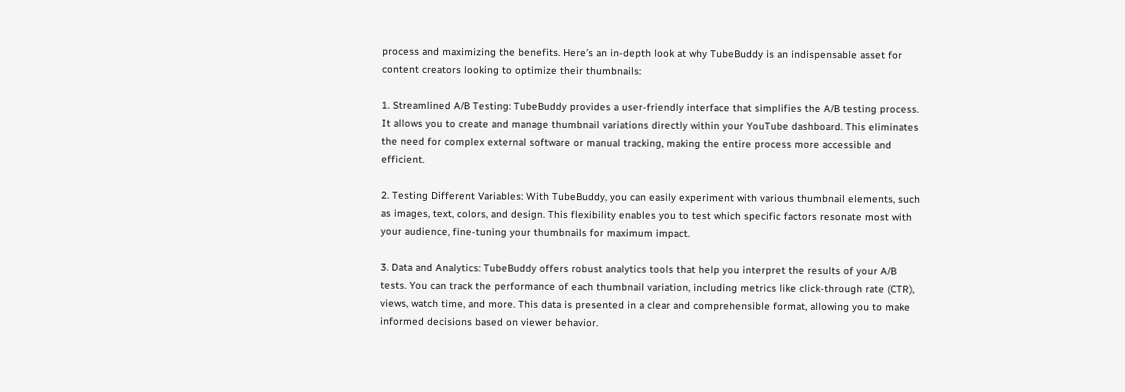process and maximizing the benefits. Here’s an in-depth look at why TubeBuddy is an indispensable asset for content creators looking to optimize their thumbnails:

1. Streamlined A/B Testing: TubeBuddy provides a user-friendly interface that simplifies the A/B testing process. It allows you to create and manage thumbnail variations directly within your YouTube dashboard. This eliminates the need for complex external software or manual tracking, making the entire process more accessible and efficient.

2. Testing Different Variables: With TubeBuddy, you can easily experiment with various thumbnail elements, such as images, text, colors, and design. This flexibility enables you to test which specific factors resonate most with your audience, fine-tuning your thumbnails for maximum impact.

3. Data and Analytics: TubeBuddy offers robust analytics tools that help you interpret the results of your A/B tests. You can track the performance of each thumbnail variation, including metrics like click-through rate (CTR), views, watch time, and more. This data is presented in a clear and comprehensible format, allowing you to make informed decisions based on viewer behavior.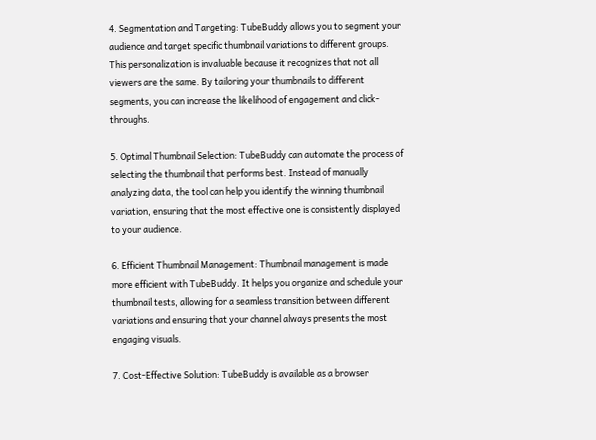4. Segmentation and Targeting: TubeBuddy allows you to segment your audience and target specific thumbnail variations to different groups. This personalization is invaluable because it recognizes that not all viewers are the same. By tailoring your thumbnails to different segments, you can increase the likelihood of engagement and click-throughs.

5. Optimal Thumbnail Selection: TubeBuddy can automate the process of selecting the thumbnail that performs best. Instead of manually analyzing data, the tool can help you identify the winning thumbnail variation, ensuring that the most effective one is consistently displayed to your audience.

6. Efficient Thumbnail Management: Thumbnail management is made more efficient with TubeBuddy. It helps you organize and schedule your thumbnail tests, allowing for a seamless transition between different variations and ensuring that your channel always presents the most engaging visuals.

7. Cost-Effective Solution: TubeBuddy is available as a browser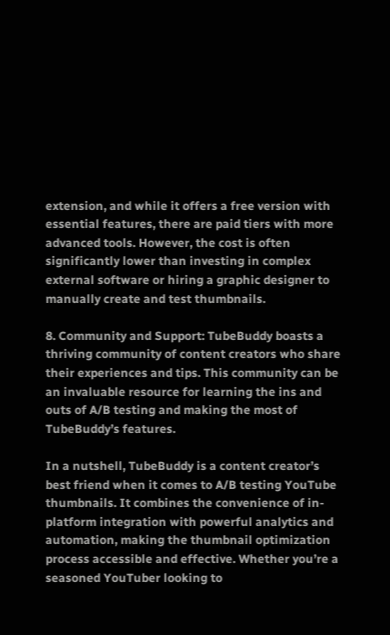extension, and while it offers a free version with essential features, there are paid tiers with more advanced tools. However, the cost is often significantly lower than investing in complex external software or hiring a graphic designer to manually create and test thumbnails.

8. Community and Support: TubeBuddy boasts a thriving community of content creators who share their experiences and tips. This community can be an invaluable resource for learning the ins and outs of A/B testing and making the most of TubeBuddy’s features.

In a nutshell, TubeBuddy is a content creator’s best friend when it comes to A/B testing YouTube thumbnails. It combines the convenience of in-platform integration with powerful analytics and automation, making the thumbnail optimization process accessible and effective. Whether you’re a seasoned YouTuber looking to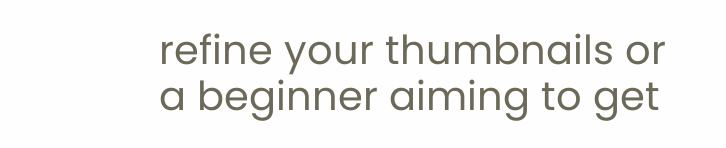refine your thumbnails or a beginner aiming to get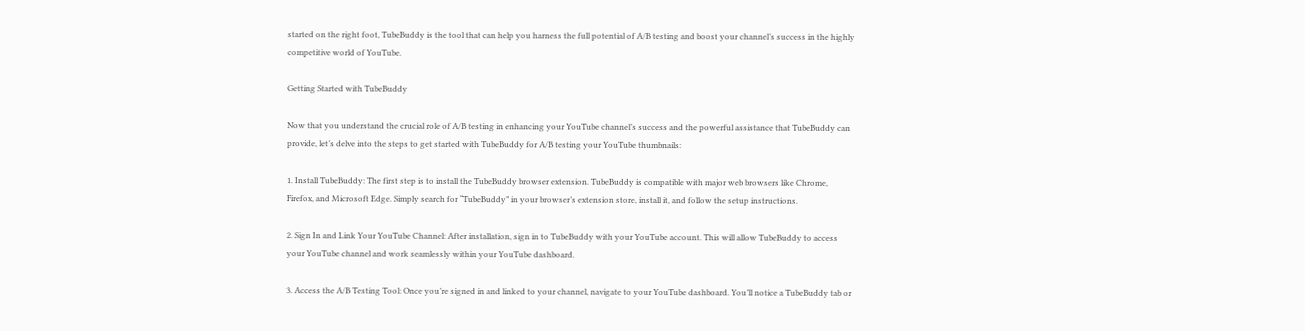started on the right foot, TubeBuddy is the tool that can help you harness the full potential of A/B testing and boost your channel’s success in the highly competitive world of YouTube.

Getting Started with TubeBuddy

Now that you understand the crucial role of A/B testing in enhancing your YouTube channel’s success and the powerful assistance that TubeBuddy can provide, let’s delve into the steps to get started with TubeBuddy for A/B testing your YouTube thumbnails:

1. Install TubeBuddy: The first step is to install the TubeBuddy browser extension. TubeBuddy is compatible with major web browsers like Chrome, Firefox, and Microsoft Edge. Simply search for “TubeBuddy” in your browser’s extension store, install it, and follow the setup instructions.

2. Sign In and Link Your YouTube Channel: After installation, sign in to TubeBuddy with your YouTube account. This will allow TubeBuddy to access your YouTube channel and work seamlessly within your YouTube dashboard.

3. Access the A/B Testing Tool: Once you’re signed in and linked to your channel, navigate to your YouTube dashboard. You’ll notice a TubeBuddy tab or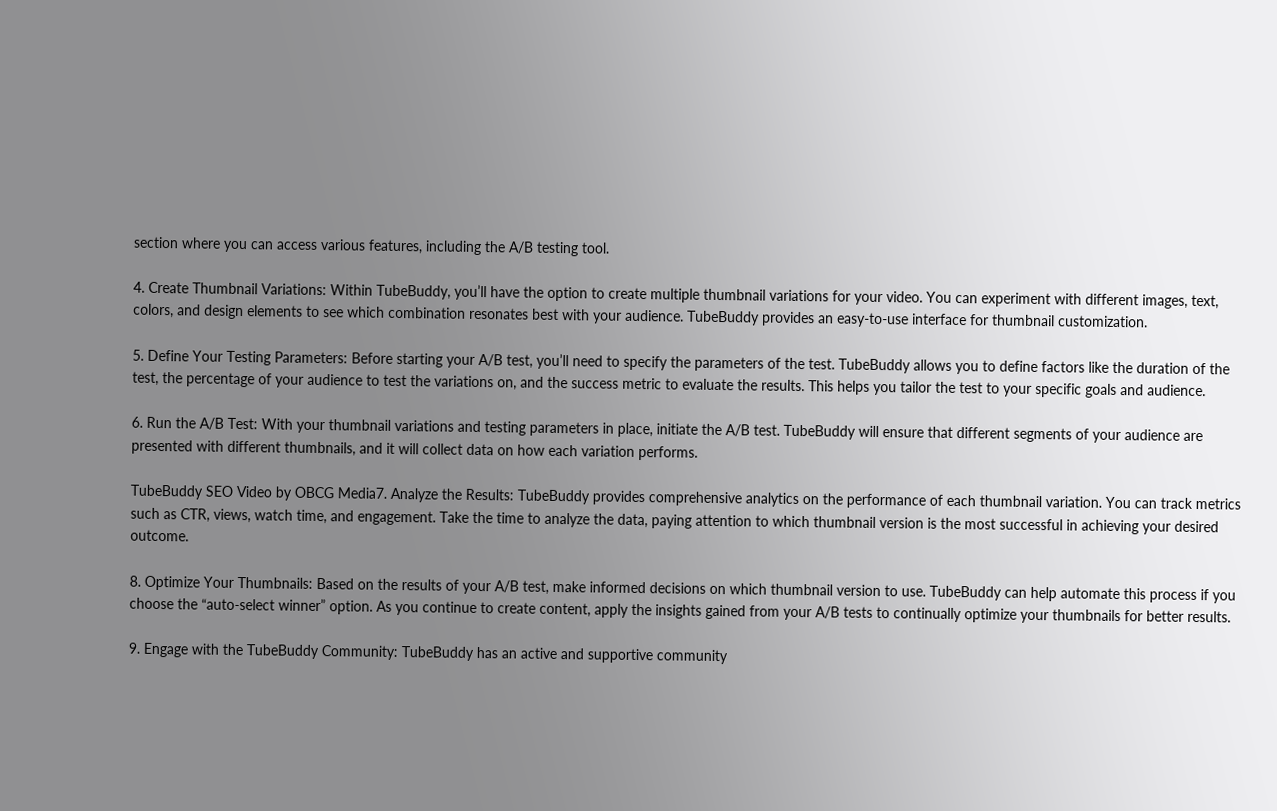section where you can access various features, including the A/B testing tool.

4. Create Thumbnail Variations: Within TubeBuddy, you’ll have the option to create multiple thumbnail variations for your video. You can experiment with different images, text, colors, and design elements to see which combination resonates best with your audience. TubeBuddy provides an easy-to-use interface for thumbnail customization.

5. Define Your Testing Parameters: Before starting your A/B test, you’ll need to specify the parameters of the test. TubeBuddy allows you to define factors like the duration of the test, the percentage of your audience to test the variations on, and the success metric to evaluate the results. This helps you tailor the test to your specific goals and audience.

6. Run the A/B Test: With your thumbnail variations and testing parameters in place, initiate the A/B test. TubeBuddy will ensure that different segments of your audience are presented with different thumbnails, and it will collect data on how each variation performs.

TubeBuddy SEO Video by OBCG Media7. Analyze the Results: TubeBuddy provides comprehensive analytics on the performance of each thumbnail variation. You can track metrics such as CTR, views, watch time, and engagement. Take the time to analyze the data, paying attention to which thumbnail version is the most successful in achieving your desired outcome.

8. Optimize Your Thumbnails: Based on the results of your A/B test, make informed decisions on which thumbnail version to use. TubeBuddy can help automate this process if you choose the “auto-select winner” option. As you continue to create content, apply the insights gained from your A/B tests to continually optimize your thumbnails for better results.

9. Engage with the TubeBuddy Community: TubeBuddy has an active and supportive community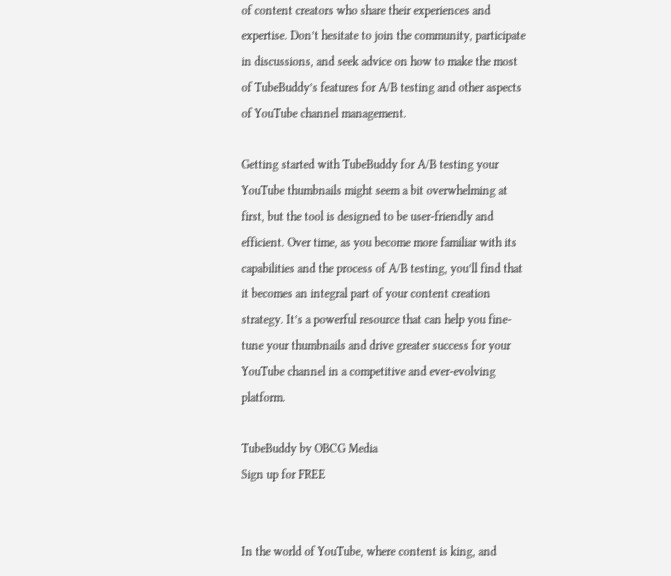of content creators who share their experiences and expertise. Don’t hesitate to join the community, participate in discussions, and seek advice on how to make the most of TubeBuddy’s features for A/B testing and other aspects of YouTube channel management.

Getting started with TubeBuddy for A/B testing your YouTube thumbnails might seem a bit overwhelming at first, but the tool is designed to be user-friendly and efficient. Over time, as you become more familiar with its capabilities and the process of A/B testing, you’ll find that it becomes an integral part of your content creation strategy. It’s a powerful resource that can help you fine-tune your thumbnails and drive greater success for your YouTube channel in a competitive and ever-evolving platform.

TubeBuddy by OBCG Media
Sign up for FREE


In the world of YouTube, where content is king, and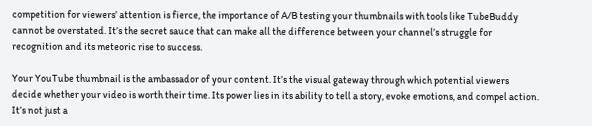competition for viewers’ attention is fierce, the importance of A/B testing your thumbnails with tools like TubeBuddy cannot be overstated. It’s the secret sauce that can make all the difference between your channel’s struggle for recognition and its meteoric rise to success.

Your YouTube thumbnail is the ambassador of your content. It’s the visual gateway through which potential viewers decide whether your video is worth their time. Its power lies in its ability to tell a story, evoke emotions, and compel action. It’s not just a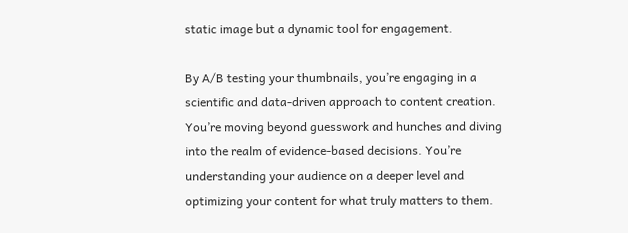static image but a dynamic tool for engagement.

By A/B testing your thumbnails, you’re engaging in a scientific and data-driven approach to content creation. You’re moving beyond guesswork and hunches and diving into the realm of evidence-based decisions. You’re understanding your audience on a deeper level and optimizing your content for what truly matters to them.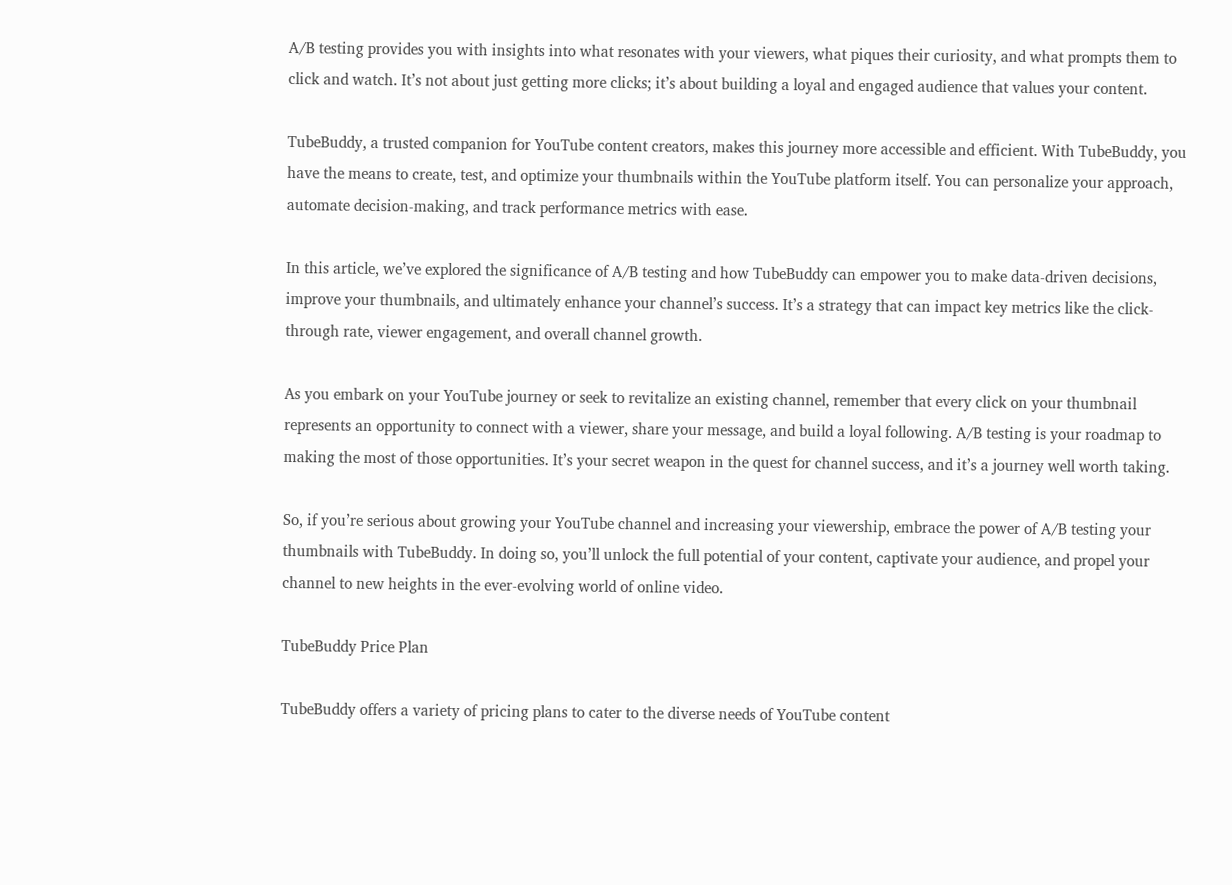A/B testing provides you with insights into what resonates with your viewers, what piques their curiosity, and what prompts them to click and watch. It’s not about just getting more clicks; it’s about building a loyal and engaged audience that values your content.

TubeBuddy, a trusted companion for YouTube content creators, makes this journey more accessible and efficient. With TubeBuddy, you have the means to create, test, and optimize your thumbnails within the YouTube platform itself. You can personalize your approach, automate decision-making, and track performance metrics with ease.

In this article, we’ve explored the significance of A/B testing and how TubeBuddy can empower you to make data-driven decisions, improve your thumbnails, and ultimately enhance your channel’s success. It’s a strategy that can impact key metrics like the click-through rate, viewer engagement, and overall channel growth.

As you embark on your YouTube journey or seek to revitalize an existing channel, remember that every click on your thumbnail represents an opportunity to connect with a viewer, share your message, and build a loyal following. A/B testing is your roadmap to making the most of those opportunities. It’s your secret weapon in the quest for channel success, and it’s a journey well worth taking.

So, if you’re serious about growing your YouTube channel and increasing your viewership, embrace the power of A/B testing your thumbnails with TubeBuddy. In doing so, you’ll unlock the full potential of your content, captivate your audience, and propel your channel to new heights in the ever-evolving world of online video.

TubeBuddy Price Plan

TubeBuddy offers a variety of pricing plans to cater to the diverse needs of YouTube content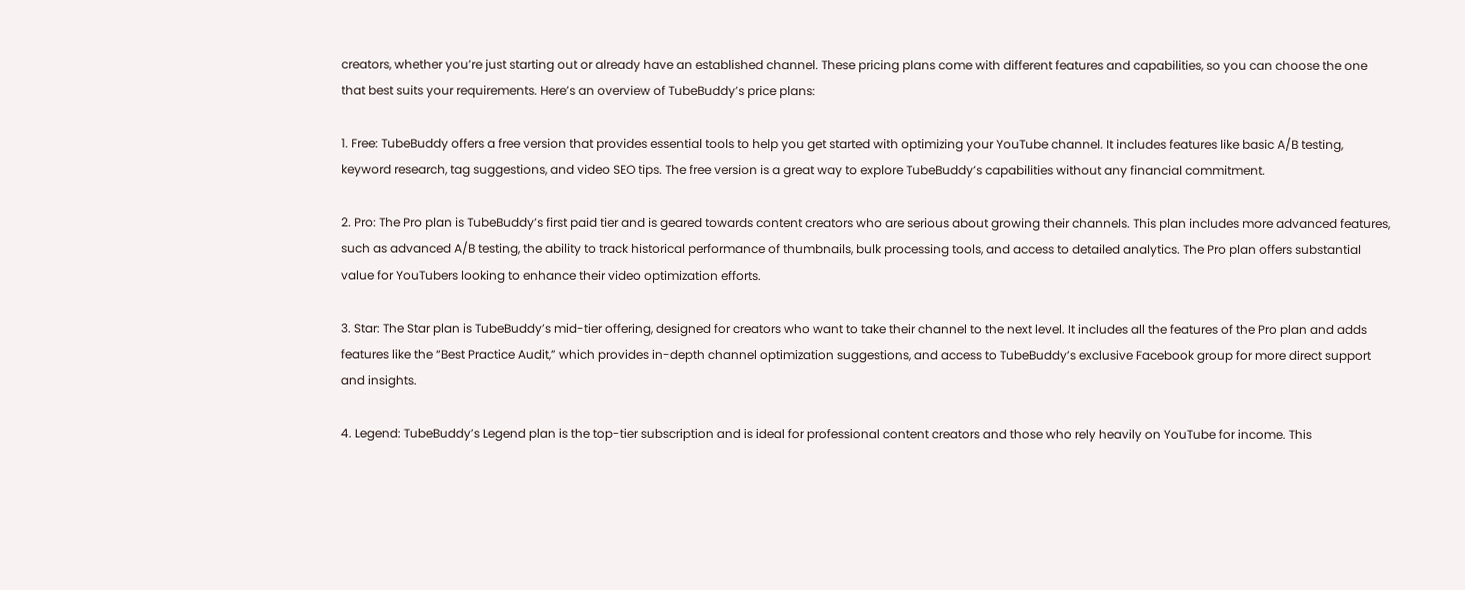creators, whether you’re just starting out or already have an established channel. These pricing plans come with different features and capabilities, so you can choose the one that best suits your requirements. Here’s an overview of TubeBuddy’s price plans:

1. Free: TubeBuddy offers a free version that provides essential tools to help you get started with optimizing your YouTube channel. It includes features like basic A/B testing, keyword research, tag suggestions, and video SEO tips. The free version is a great way to explore TubeBuddy’s capabilities without any financial commitment.

2. Pro: The Pro plan is TubeBuddy’s first paid tier and is geared towards content creators who are serious about growing their channels. This plan includes more advanced features, such as advanced A/B testing, the ability to track historical performance of thumbnails, bulk processing tools, and access to detailed analytics. The Pro plan offers substantial value for YouTubers looking to enhance their video optimization efforts.

3. Star: The Star plan is TubeBuddy’s mid-tier offering, designed for creators who want to take their channel to the next level. It includes all the features of the Pro plan and adds features like the “Best Practice Audit,” which provides in-depth channel optimization suggestions, and access to TubeBuddy’s exclusive Facebook group for more direct support and insights.

4. Legend: TubeBuddy’s Legend plan is the top-tier subscription and is ideal for professional content creators and those who rely heavily on YouTube for income. This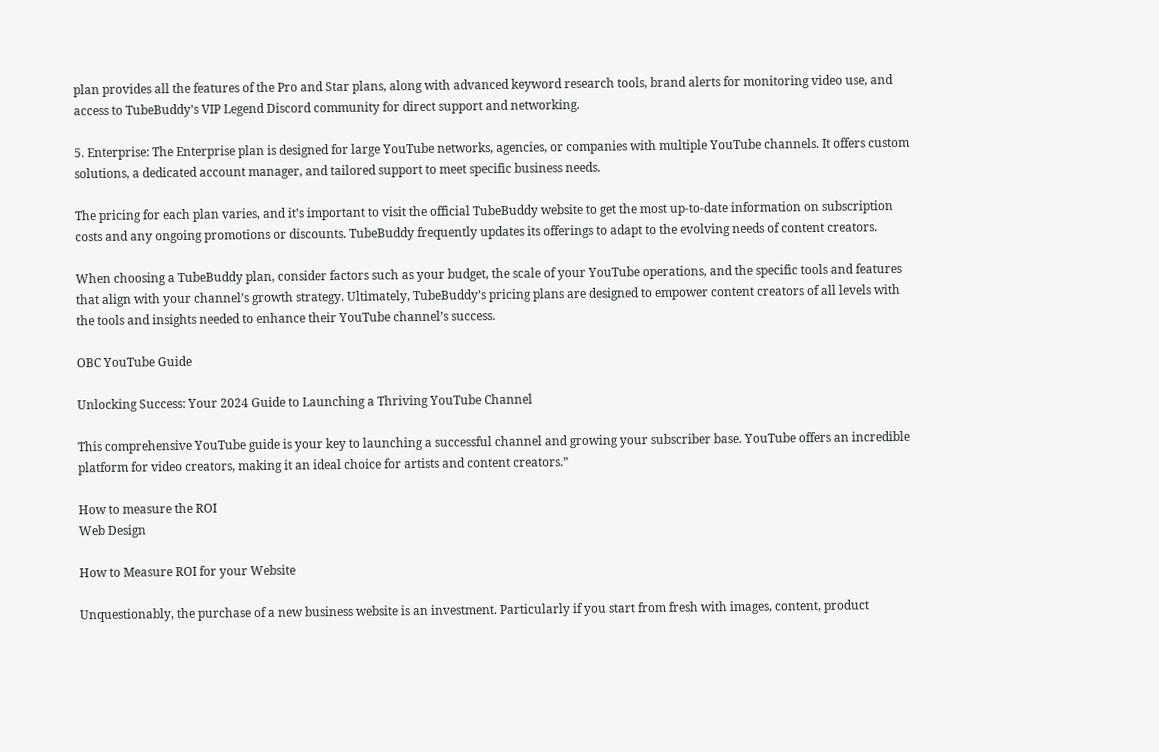plan provides all the features of the Pro and Star plans, along with advanced keyword research tools, brand alerts for monitoring video use, and access to TubeBuddy’s VIP Legend Discord community for direct support and networking.

5. Enterprise: The Enterprise plan is designed for large YouTube networks, agencies, or companies with multiple YouTube channels. It offers custom solutions, a dedicated account manager, and tailored support to meet specific business needs.

The pricing for each plan varies, and it’s important to visit the official TubeBuddy website to get the most up-to-date information on subscription costs and any ongoing promotions or discounts. TubeBuddy frequently updates its offerings to adapt to the evolving needs of content creators.

When choosing a TubeBuddy plan, consider factors such as your budget, the scale of your YouTube operations, and the specific tools and features that align with your channel’s growth strategy. Ultimately, TubeBuddy’s pricing plans are designed to empower content creators of all levels with the tools and insights needed to enhance their YouTube channel’s success.

OBC YouTube Guide

Unlocking Success: Your 2024 Guide to Launching a Thriving YouTube Channel

This comprehensive YouTube guide is your key to launching a successful channel and growing your subscriber base. YouTube offers an incredible platform for video creators, making it an ideal choice for artists and content creators.”

How to measure the ROI
Web Design

How to Measure ROI for your Website

Unquestionably, the purchase of a new business website is an investment. Particularly if you start from fresh with images, content, product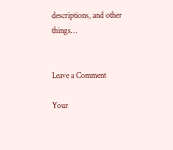descriptions, and other things…


Leave a Comment

Your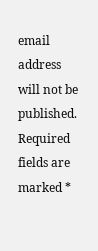email address will not be published. Required fields are marked *